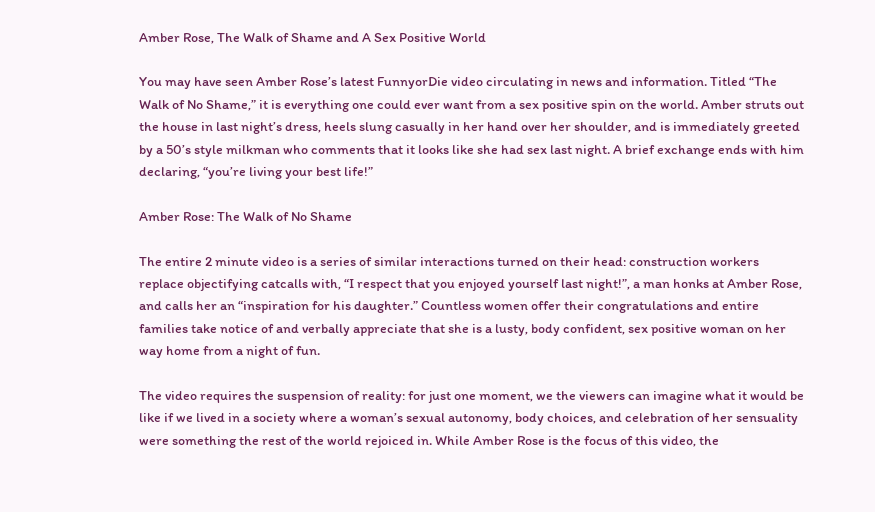Amber Rose, The Walk of Shame and A Sex Positive World

You may have seen Amber Rose’s latest FunnyorDie video circulating in news and information. Titled “The Walk of No Shame,” it is everything one could ever want from a sex positive spin on the world. Amber struts out the house in last night’s dress, heels slung casually in her hand over her shoulder, and is immediately greeted by a 50’s style milkman who comments that it looks like she had sex last night. A brief exchange ends with him declaring, “you’re living your best life!”

Amber Rose: The Walk of No Shame

The entire 2 minute video is a series of similar interactions turned on their head: construction workers replace objectifying catcalls with, “I respect that you enjoyed yourself last night!”, a man honks at Amber Rose, and calls her an “inspiration for his daughter.” Countless women offer their congratulations and entire families take notice of and verbally appreciate that she is a lusty, body confident, sex positive woman on her way home from a night of fun.

The video requires the suspension of reality: for just one moment, we the viewers can imagine what it would be like if we lived in a society where a woman’s sexual autonomy, body choices, and celebration of her sensuality were something the rest of the world rejoiced in. While Amber Rose is the focus of this video, the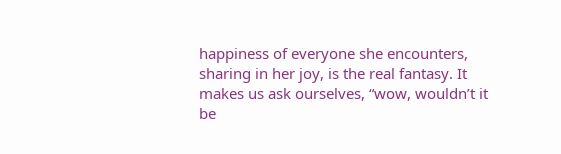happiness of everyone she encounters, sharing in her joy, is the real fantasy. It makes us ask ourselves, “wow, wouldn’t it be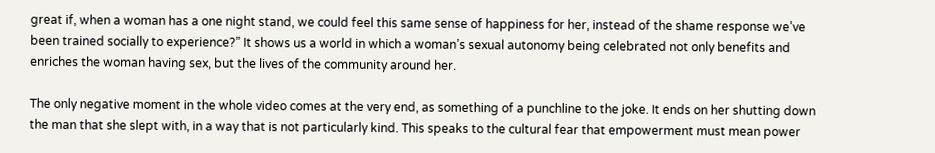great if, when a woman has a one night stand, we could feel this same sense of happiness for her, instead of the shame response we’ve been trained socially to experience?” It shows us a world in which a woman’s sexual autonomy being celebrated not only benefits and enriches the woman having sex, but the lives of the community around her.

The only negative moment in the whole video comes at the very end, as something of a punchline to the joke. It ends on her shutting down the man that she slept with, in a way that is not particularly kind. This speaks to the cultural fear that empowerment must mean power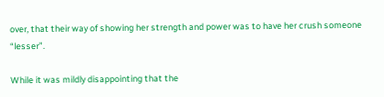over, that their way of showing her strength and power was to have her crush someone “lesser”.

While it was mildly disappointing that the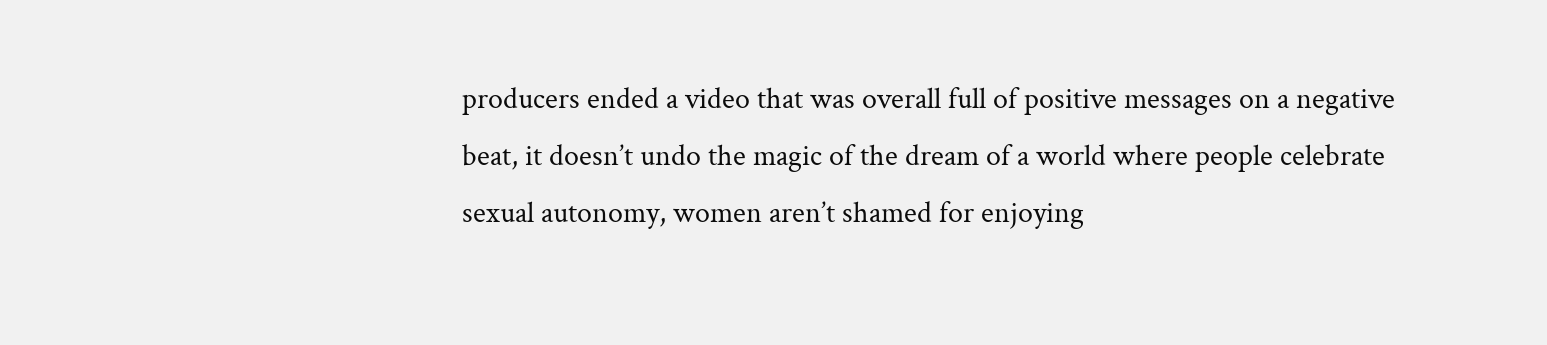producers ended a video that was overall full of positive messages on a negative beat, it doesn’t undo the magic of the dream of a world where people celebrate sexual autonomy, women aren’t shamed for enjoying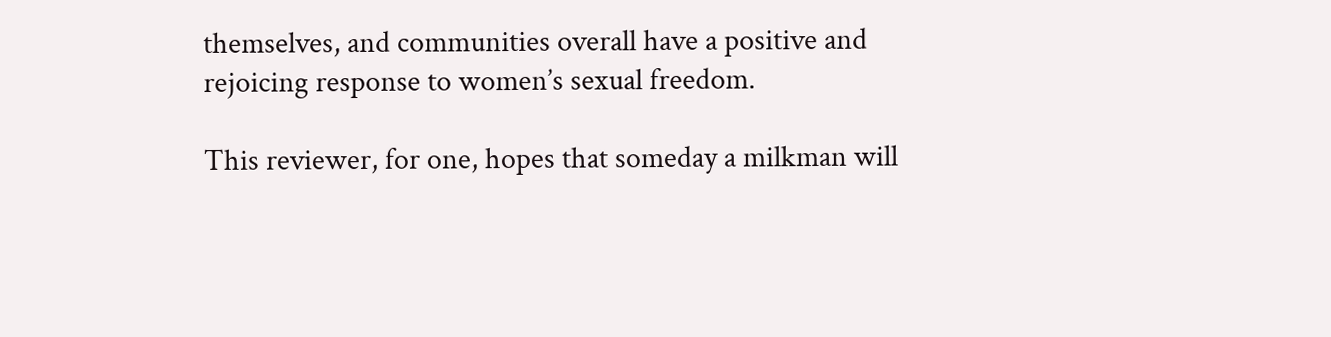themselves, and communities overall have a positive and rejoicing response to women’s sexual freedom.

This reviewer, for one, hopes that someday a milkman will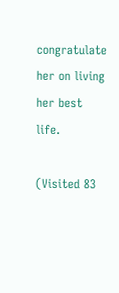congratulate her on living her best life.

(Visited 83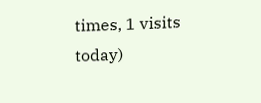times, 1 visits today)